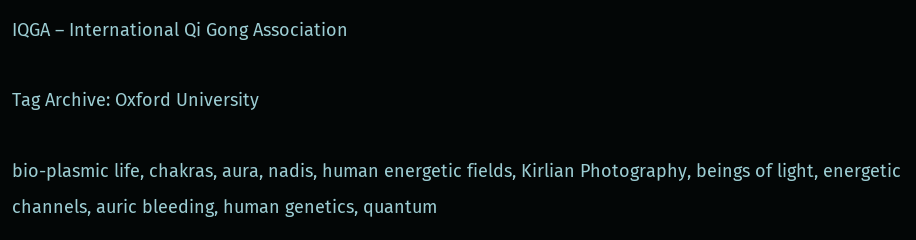IQGA – International Qi Gong Association

Tag Archive: Oxford University

bio-plasmic life, chakras, aura, nadis, human energetic fields, Kirlian Photography, beings of light, energetic channels, auric bleeding, human genetics, quantum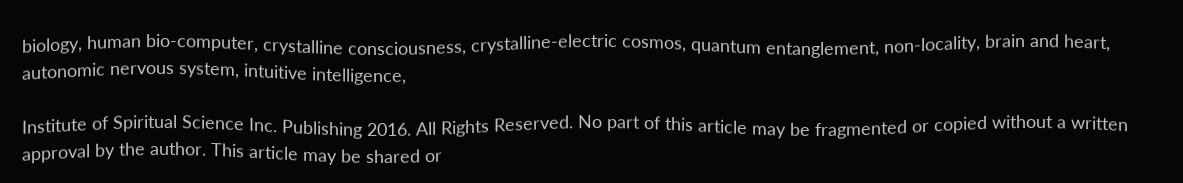biology, human bio-computer, crystalline consciousness, crystalline-electric cosmos, quantum entanglement, non-locality, brain and heart, autonomic nervous system, intuitive intelligence,

Institute of Spiritual Science Inc. Publishing 2016. All Rights Reserved. No part of this article may be fragmented or copied without a written approval by the author. This article may be shared or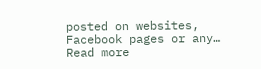posted on websites, Facebook pages or any…
Read more